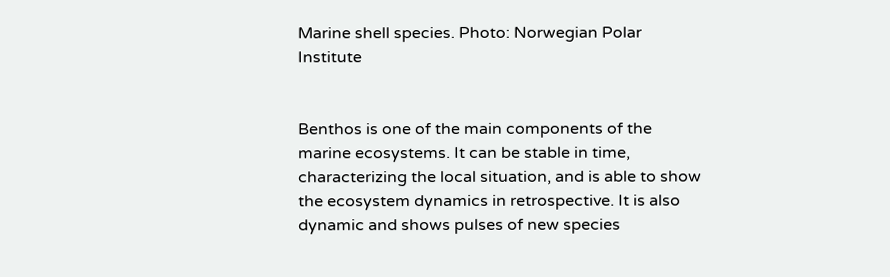Marine shell species. Photo: Norwegian Polar Institute


Benthos is one of the main components of the marine ecosystems. It can be stable in time, characterizing the local situation, and is able to show the ecosystem dynamics in retrospective. It is also dynamic and shows pulses of new species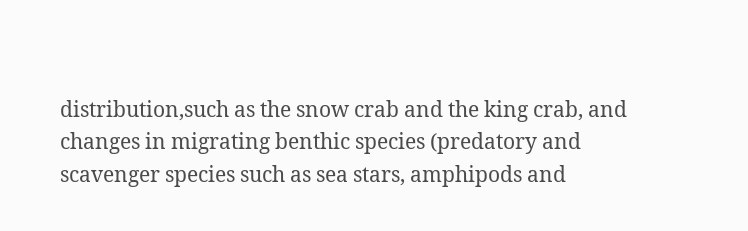distribution,such as the snow crab and the king crab, and changes in migrating benthic species (predatory and scavenger species such as sea stars, amphipods and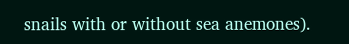snails with or without sea anemones).